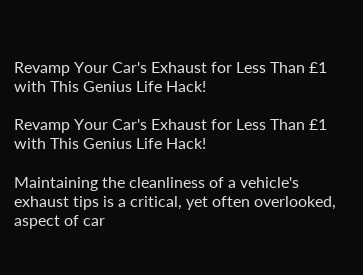Revamp Your Car's Exhaust for Less Than £1 with This Genius Life Hack!

Revamp Your Car's Exhaust for Less Than £1 with This Genius Life Hack!

Maintaining the cleanliness of a vehicle's exhaust tips is a critical, yet often overlooked, aspect of car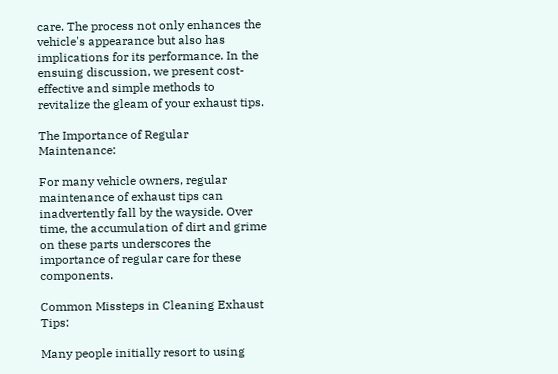care. The process not only enhances the vehicle's appearance but also has implications for its performance. In the ensuing discussion, we present cost-effective and simple methods to revitalize the gleam of your exhaust tips.

The Importance of Regular Maintenance:

For many vehicle owners, regular maintenance of exhaust tips can inadvertently fall by the wayside. Over time, the accumulation of dirt and grime on these parts underscores the importance of regular care for these components.

Common Missteps in Cleaning Exhaust Tips:

Many people initially resort to using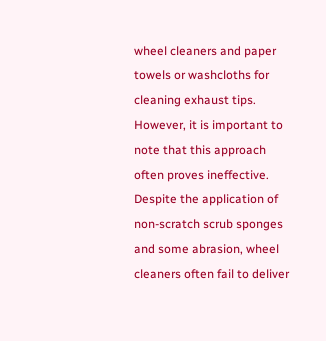wheel cleaners and paper towels or washcloths for cleaning exhaust tips. However, it is important to note that this approach often proves ineffective. Despite the application of non-scratch scrub sponges and some abrasion, wheel cleaners often fail to deliver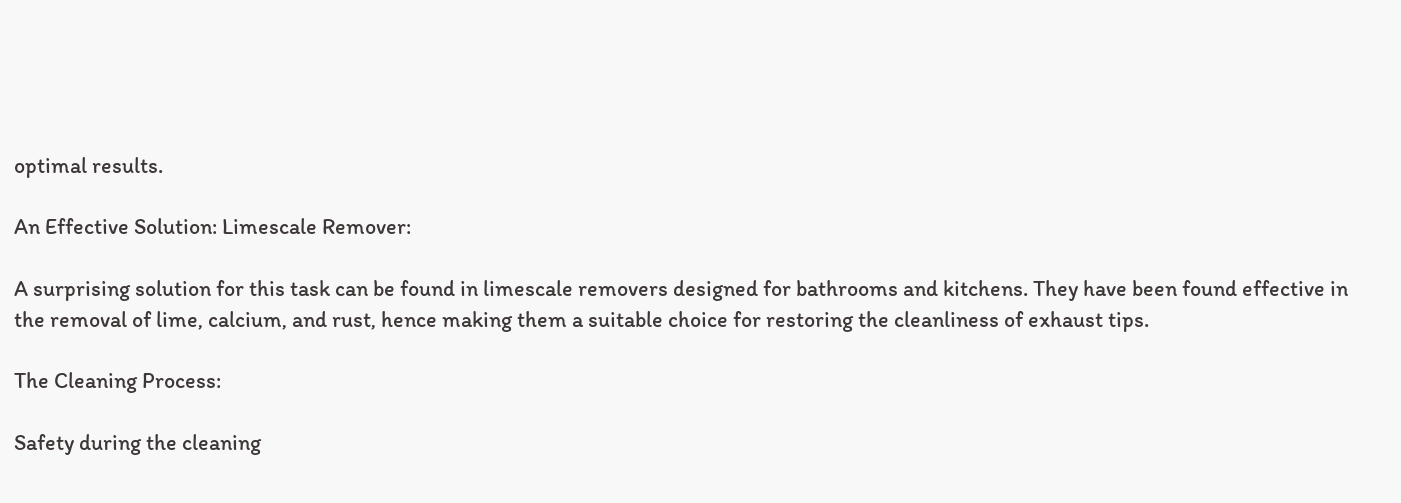optimal results.

An Effective Solution: Limescale Remover:

A surprising solution for this task can be found in limescale removers designed for bathrooms and kitchens. They have been found effective in the removal of lime, calcium, and rust, hence making them a suitable choice for restoring the cleanliness of exhaust tips.

The Cleaning Process:

Safety during the cleaning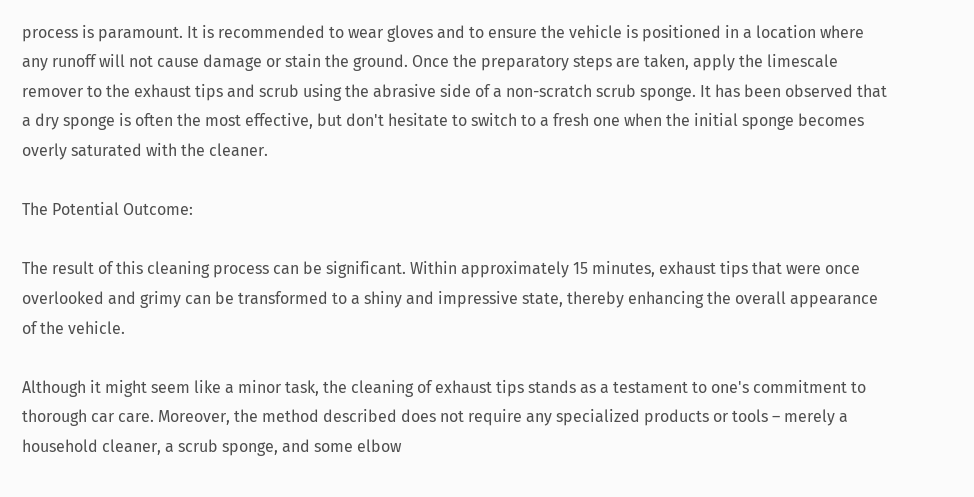process is paramount. It is recommended to wear gloves and to ensure the vehicle is positioned in a location where any runoff will not cause damage or stain the ground. Once the preparatory steps are taken, apply the limescale remover to the exhaust tips and scrub using the abrasive side of a non-scratch scrub sponge. It has been observed that a dry sponge is often the most effective, but don't hesitate to switch to a fresh one when the initial sponge becomes overly saturated with the cleaner.

The Potential Outcome:

The result of this cleaning process can be significant. Within approximately 15 minutes, exhaust tips that were once overlooked and grimy can be transformed to a shiny and impressive state, thereby enhancing the overall appearance of the vehicle.

Although it might seem like a minor task, the cleaning of exhaust tips stands as a testament to one's commitment to thorough car care. Moreover, the method described does not require any specialized products or tools – merely a household cleaner, a scrub sponge, and some elbow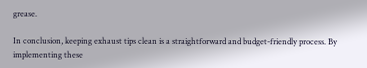grease.

In conclusion, keeping exhaust tips clean is a straightforward and budget-friendly process. By implementing these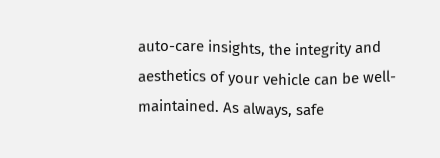auto-care insights, the integrity and aesthetics of your vehicle can be well-maintained. As always, safe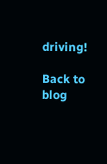driving!

Back to blog